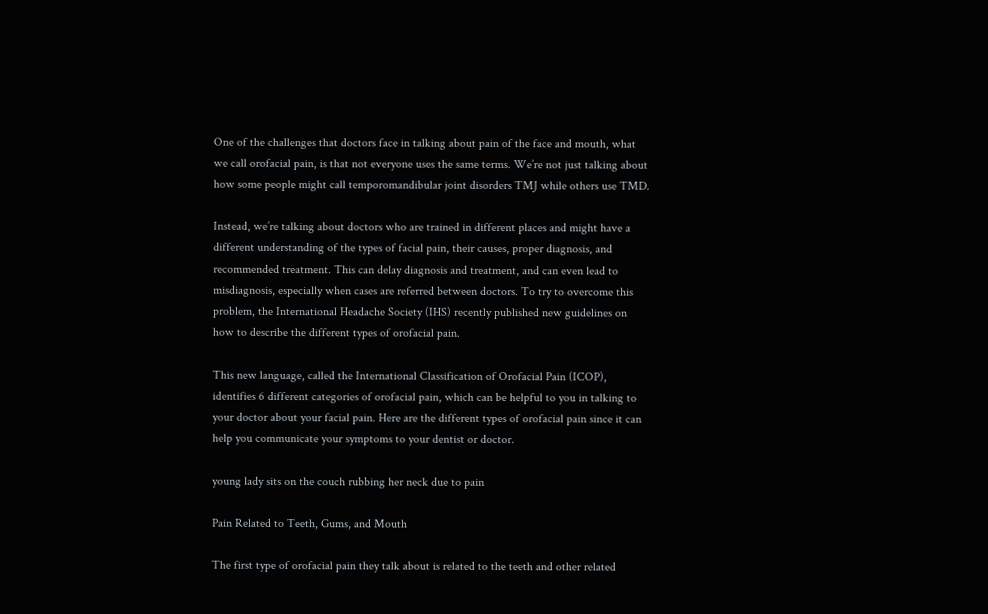One of the challenges that doctors face in talking about pain of the face and mouth, what we call orofacial pain, is that not everyone uses the same terms. We’re not just talking about how some people might call temporomandibular joint disorders TMJ while others use TMD.

Instead, we’re talking about doctors who are trained in different places and might have a different understanding of the types of facial pain, their causes, proper diagnosis, and recommended treatment. This can delay diagnosis and treatment, and can even lead to misdiagnosis, especially when cases are referred between doctors. To try to overcome this problem, the International Headache Society (IHS) recently published new guidelines on how to describe the different types of orofacial pain.

This new language, called the International Classification of Orofacial Pain (ICOP),  identifies 6 different categories of orofacial pain, which can be helpful to you in talking to your doctor about your facial pain. Here are the different types of orofacial pain since it can help you communicate your symptoms to your dentist or doctor.

young lady sits on the couch rubbing her neck due to pain

Pain Related to Teeth, Gums, and Mouth

The first type of orofacial pain they talk about is related to the teeth and other related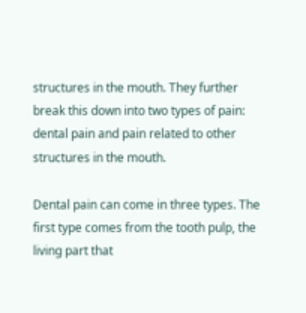structures in the mouth. They further break this down into two types of pain: dental pain and pain related to other structures in the mouth.

Dental pain can come in three types. The first type comes from the tooth pulp, the living part that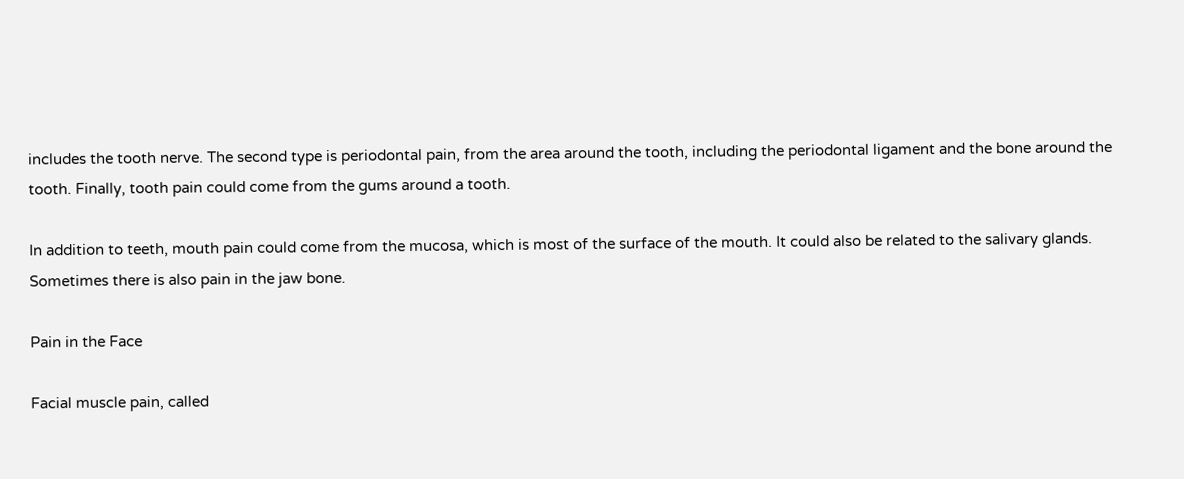includes the tooth nerve. The second type is periodontal pain, from the area around the tooth, including the periodontal ligament and the bone around the tooth. Finally, tooth pain could come from the gums around a tooth.

In addition to teeth, mouth pain could come from the mucosa, which is most of the surface of the mouth. It could also be related to the salivary glands. Sometimes there is also pain in the jaw bone.

Pain in the Face

Facial muscle pain, called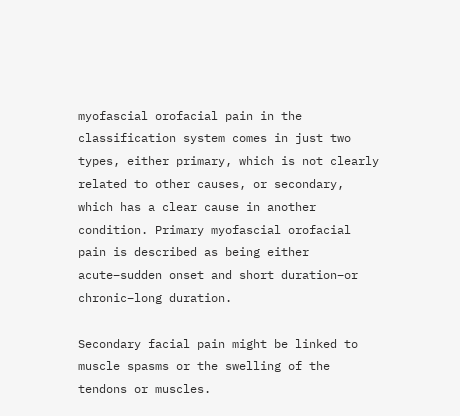myofascial orofacial pain in the classification system comes in just two types, either primary, which is not clearly related to other causes, or secondary, which has a clear cause in another condition. Primary myofascial orofacial pain is described as being either acute–sudden onset and short duration–or chronic–long duration.

Secondary facial pain might be linked to muscle spasms or the swelling of the tendons or muscles.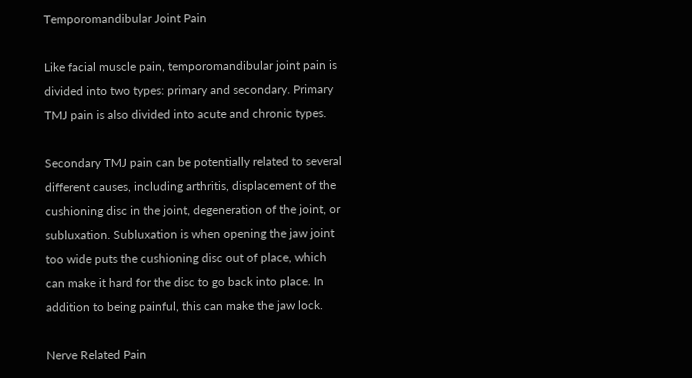Temporomandibular Joint Pain

Like facial muscle pain, temporomandibular joint pain is divided into two types: primary and secondary. Primary TMJ pain is also divided into acute and chronic types.

Secondary TMJ pain can be potentially related to several different causes, including arthritis, displacement of the cushioning disc in the joint, degeneration of the joint, or subluxation. Subluxation is when opening the jaw joint too wide puts the cushioning disc out of place, which can make it hard for the disc to go back into place. In addition to being painful, this can make the jaw lock.

Nerve Related Pain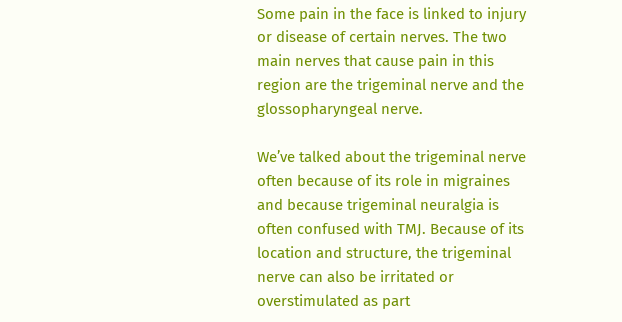Some pain in the face is linked to injury or disease of certain nerves. The two main nerves that cause pain in this region are the trigeminal nerve and the glossopharyngeal nerve.

We’ve talked about the trigeminal nerve often because of its role in migraines and because trigeminal neuralgia is often confused with TMJ. Because of its location and structure, the trigeminal nerve can also be irritated or overstimulated as part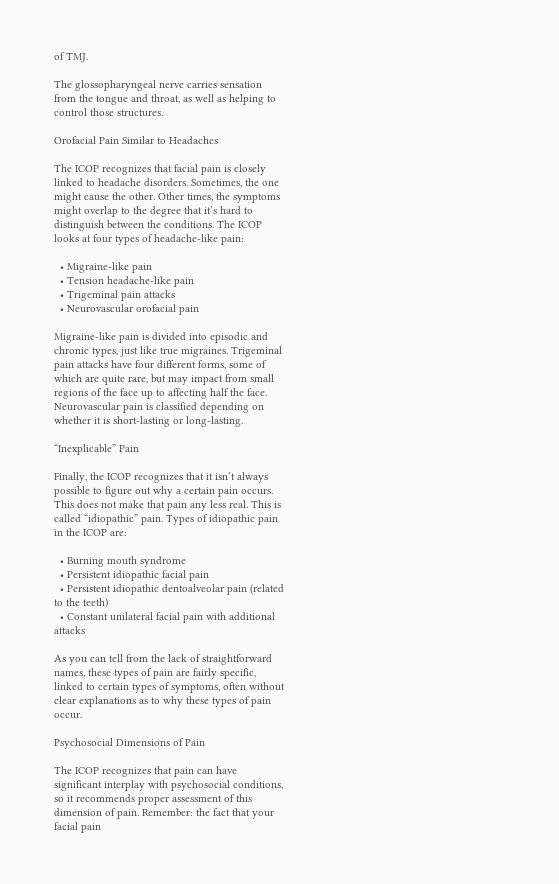of TMJ.

The glossopharyngeal nerve carries sensation from the tongue and throat, as well as helping to control those structures.

Orofacial Pain Similar to Headaches

The ICOP recognizes that facial pain is closely linked to headache disorders. Sometimes, the one might cause the other. Other times, the symptoms might overlap to the degree that it’s hard to distinguish between the conditions. The ICOP looks at four types of headache-like pain:

  • Migraine-like pain
  • Tension headache-like pain
  • Trigeminal pain attacks
  • Neurovascular orofacial pain

Migraine-like pain is divided into episodic and chronic types, just like true migraines. Trigeminal pain attacks have four different forms, some of which are quite rare, but may impact from small regions of the face up to affecting half the face.  Neurovascular pain is classified depending on whether it is short-lasting or long-lasting.

“Inexplicable” Pain

Finally, the ICOP recognizes that it isn’t always possible to figure out why a certain pain occurs. This does not make that pain any less real. This is called “idiopathic” pain. Types of idiopathic pain in the ICOP are:

  • Burning mouth syndrome
  • Persistent idiopathic facial pain
  • Persistent idiopathic dentoalveolar pain (related to the teeth)
  • Constant unilateral facial pain with additional attacks

As you can tell from the lack of straightforward names, these types of pain are fairly specific, linked to certain types of symptoms, often without clear explanations as to why these types of pain occur.

Psychosocial Dimensions of Pain

The ICOP recognizes that pain can have significant interplay with psychosocial conditions, so it recommends proper assessment of this dimension of pain. Remember: the fact that your facial pain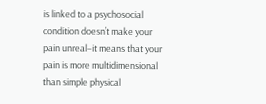is linked to a psychosocial condition doesn’t make your pain unreal–it means that your pain is more multidimensional than simple physical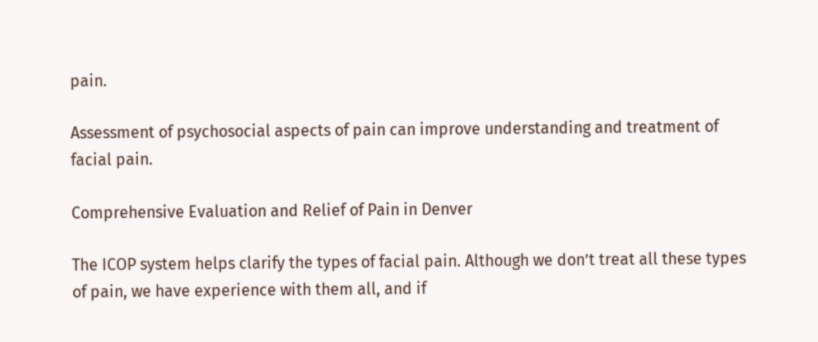pain.

Assessment of psychosocial aspects of pain can improve understanding and treatment of facial pain.

Comprehensive Evaluation and Relief of Pain in Denver

The ICOP system helps clarify the types of facial pain. Although we don’t treat all these types of pain, we have experience with them all, and if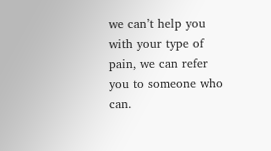we can’t help you with your type of pain, we can refer you to someone who can.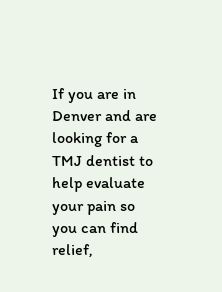If you are in Denver and are looking for a TMJ dentist to help evaluate your pain so you can find relief,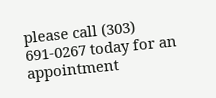please call (303) 691-0267 today for an appointment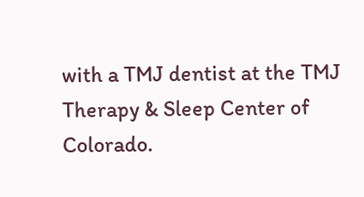with a TMJ dentist at the TMJ Therapy & Sleep Center of Colorado.